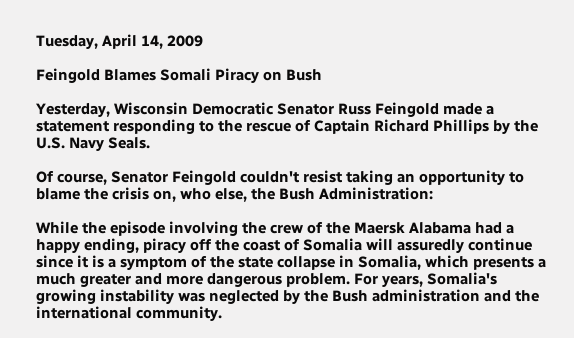Tuesday, April 14, 2009

Feingold Blames Somali Piracy on Bush

Yesterday, Wisconsin Democratic Senator Russ Feingold made a statement responding to the rescue of Captain Richard Phillips by the U.S. Navy Seals.

Of course, Senator Feingold couldn't resist taking an opportunity to blame the crisis on, who else, the Bush Administration:

While the episode involving the crew of the Maersk Alabama had a happy ending, piracy off the coast of Somalia will assuredly continue since it is a symptom of the state collapse in Somalia, which presents a much greater and more dangerous problem. For years, Somalia's growing instability was neglected by the Bush administration and the international community.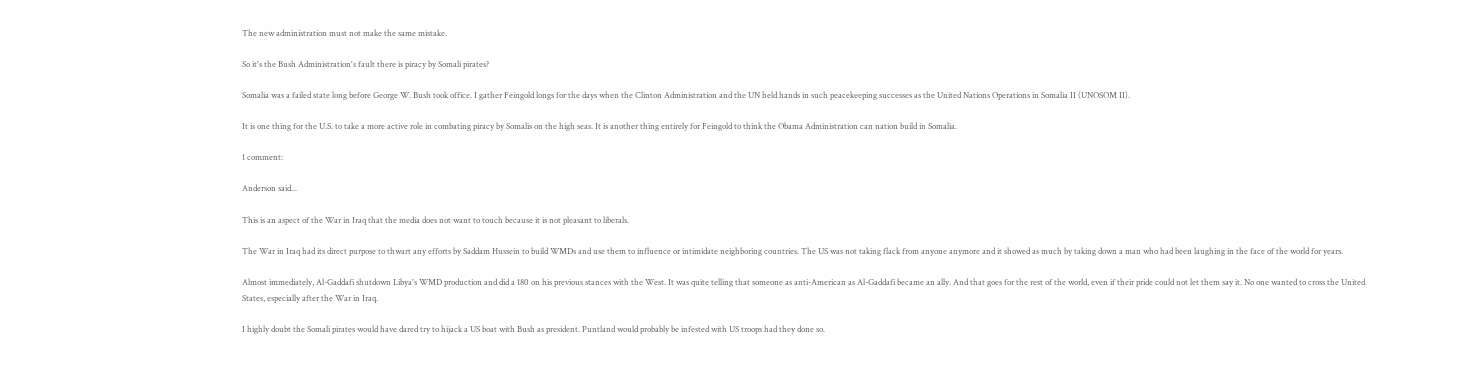The new administration must not make the same mistake.

So it's the Bush Administration's fault there is piracy by Somali pirates?

Somalia was a failed state long before George W. Bush took office. I gather Feingold longs for the days when the Clinton Administration and the UN held hands in such peacekeeping successes as the United Nations Operations in Somalia II (UNOSOM II).

It is one thing for the U.S. to take a more active role in combating piracy by Somalis on the high seas. It is another thing entirely for Feingold to think the Obama Administration can nation build in Somalia.

1 comment:

Anderson said...

This is an aspect of the War in Iraq that the media does not want to touch because it is not pleasant to liberals.

The War in Iraq had its direct purpose to thwart any efforts by Saddam Hussein to build WMDs and use them to influence or intimidate neighboring countries. The US was not taking flack from anyone anymore and it showed as much by taking down a man who had been laughing in the face of the world for years.

Almost immediately, Al-Gaddafi shutdown Libya's WMD production and did a 180 on his previous stances with the West. It was quite telling that someone as anti-American as Al-Gaddafi became an ally. And that goes for the rest of the world, even if their pride could not let them say it. No one wanted to cross the United States, especially after the War in Iraq.

I highly doubt the Somali pirates would have dared try to hijack a US boat with Bush as president. Puntland would probably be infested with US troops had they done so.